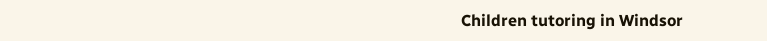Children tutoring in Windsor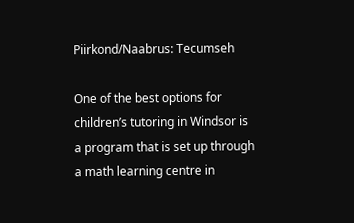Piirkond/Naabrus: Tecumseh

One of the best options for children’s tutoring in Windsor is a program that is set up through a math learning centre in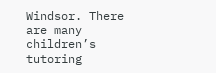Windsor. There are many children’s tutoring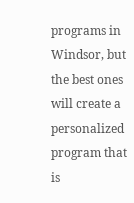programs in Windsor, but the best ones will create a personalized program that is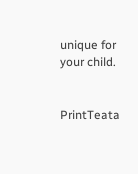unique for your child.


PrintTeata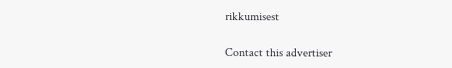rikkumisest

Contact this advertiser